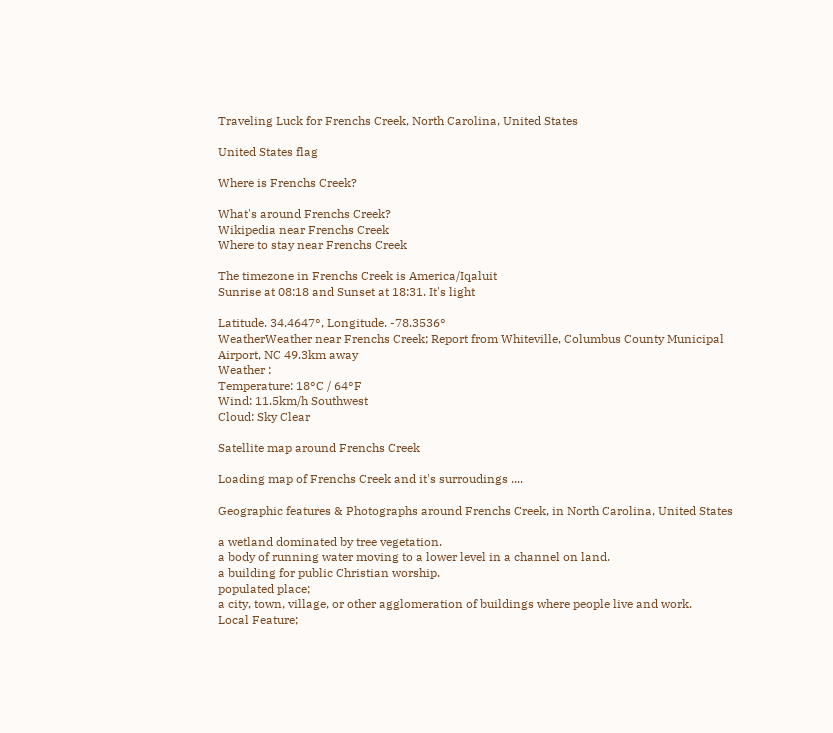Traveling Luck for Frenchs Creek, North Carolina, United States

United States flag

Where is Frenchs Creek?

What's around Frenchs Creek?
Wikipedia near Frenchs Creek
Where to stay near Frenchs Creek

The timezone in Frenchs Creek is America/Iqaluit
Sunrise at 08:18 and Sunset at 18:31. It's light

Latitude. 34.4647°, Longitude. -78.3536°
WeatherWeather near Frenchs Creek; Report from Whiteville, Columbus County Municipal Airport, NC 49.3km away
Weather :
Temperature: 18°C / 64°F
Wind: 11.5km/h Southwest
Cloud: Sky Clear

Satellite map around Frenchs Creek

Loading map of Frenchs Creek and it's surroudings ....

Geographic features & Photographs around Frenchs Creek, in North Carolina, United States

a wetland dominated by tree vegetation.
a body of running water moving to a lower level in a channel on land.
a building for public Christian worship.
populated place;
a city, town, village, or other agglomeration of buildings where people live and work.
Local Feature;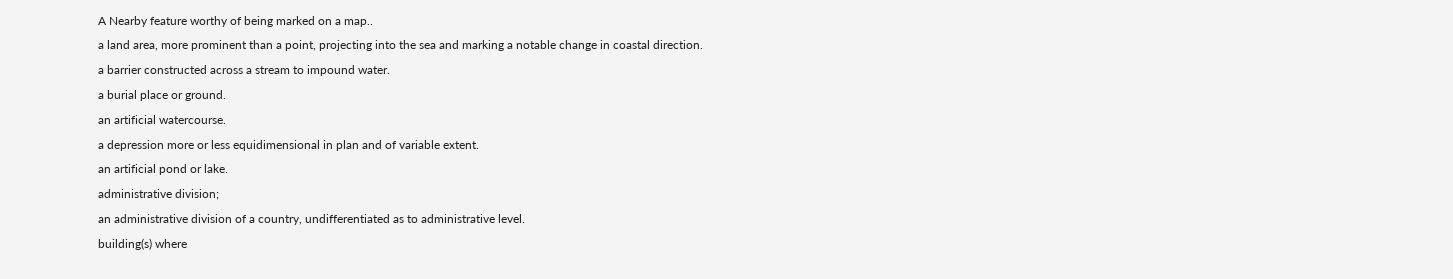A Nearby feature worthy of being marked on a map..
a land area, more prominent than a point, projecting into the sea and marking a notable change in coastal direction.
a barrier constructed across a stream to impound water.
a burial place or ground.
an artificial watercourse.
a depression more or less equidimensional in plan and of variable extent.
an artificial pond or lake.
administrative division;
an administrative division of a country, undifferentiated as to administrative level.
building(s) where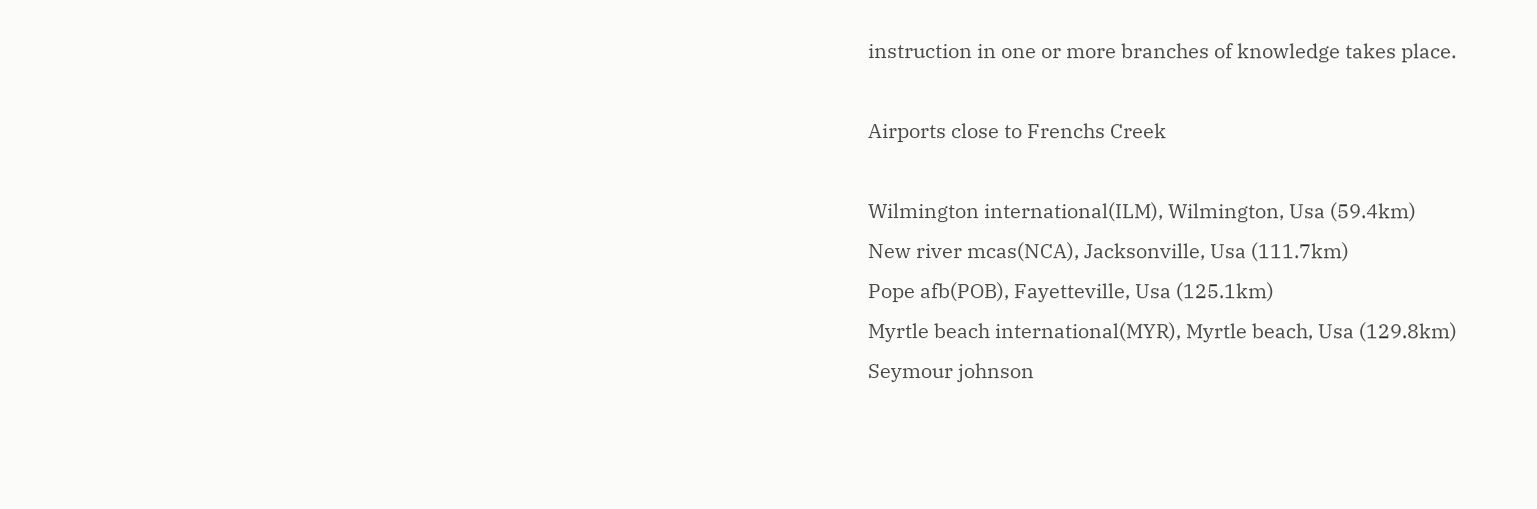instruction in one or more branches of knowledge takes place.

Airports close to Frenchs Creek

Wilmington international(ILM), Wilmington, Usa (59.4km)
New river mcas(NCA), Jacksonville, Usa (111.7km)
Pope afb(POB), Fayetteville, Usa (125.1km)
Myrtle beach international(MYR), Myrtle beach, Usa (129.8km)
Seymour johnson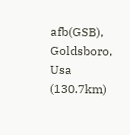afb(GSB), Goldsboro, Usa (130.7km)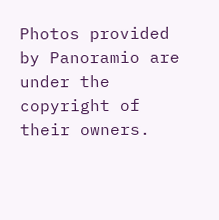Photos provided by Panoramio are under the copyright of their owners.